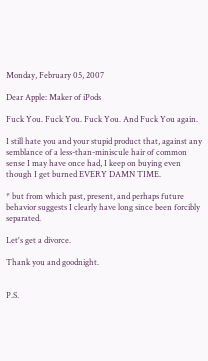Monday, February 05, 2007

Dear Apple: Maker of iPods

Fuck You. Fuck You. Fuck You. And Fuck You again.

I still hate you and your stupid product that, against any semblance of a less-than-miniscule hair of common sense I may have once had, I keep on buying even though I get burned EVERY DAMN TIME.

* but from which past, present, and perhaps future behavior suggests I clearly have long since been forcibly separated.

Let's get a divorce.

Thank you and goodnight.


P.S.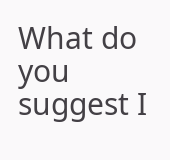What do you suggest I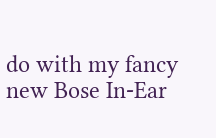do with my fancy new Bose In-Ear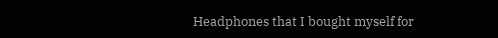Headphones that I bought myself for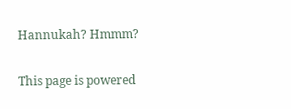Hannukah? Hmmm?

This page is powered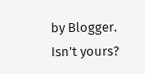by Blogger. Isn't yours?